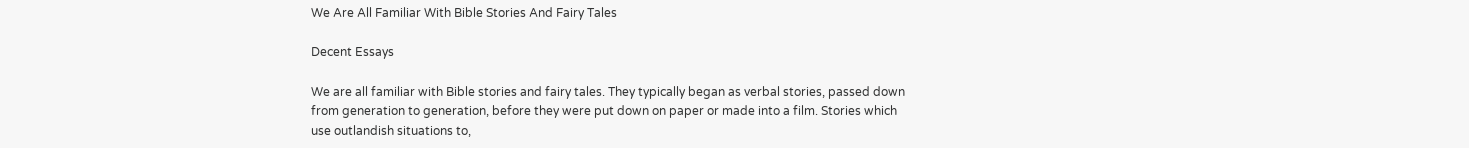We Are All Familiar With Bible Stories And Fairy Tales

Decent Essays

We are all familiar with Bible stories and fairy tales. They typically began as verbal stories, passed down from generation to generation, before they were put down on paper or made into a film. Stories which use outlandish situations to,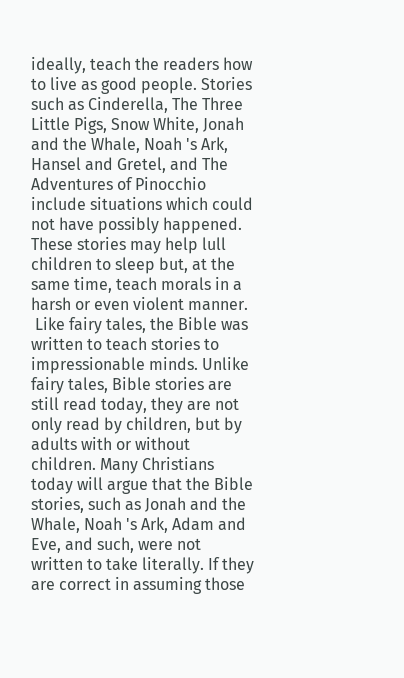ideally, teach the readers how to live as good people. Stories such as Cinderella, The Three Little Pigs, Snow White, Jonah and the Whale, Noah 's Ark, Hansel and Gretel, and The Adventures of Pinocchio include situations which could not have possibly happened. These stories may help lull children to sleep but, at the same time, teach morals in a harsh or even violent manner.
 Like fairy tales, the Bible was written to teach stories to impressionable minds. Unlike fairy tales, Bible stories are still read today, they are not only read by children, but by adults with or without children. Many Christians today will argue that the Bible stories, such as Jonah and the Whale, Noah 's Ark, Adam and Eve, and such, were not written to take literally. If they are correct in assuming those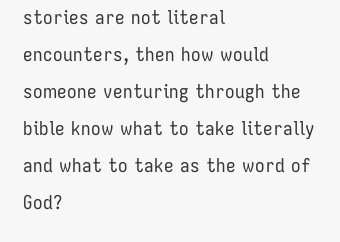stories are not literal encounters, then how would someone venturing through the bible know what to take literally and what to take as the word of God?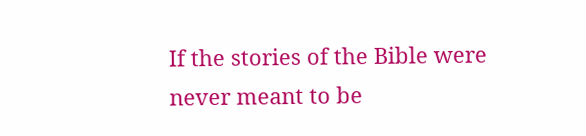If the stories of the Bible were never meant to be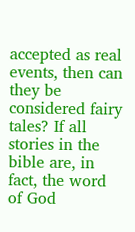accepted as real events, then can they be considered fairy tales? If all stories in the bible are, in fact, the word of God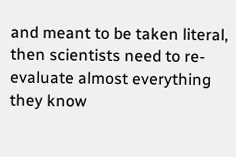and meant to be taken literal, then scientists need to re-evaluate almost everything they know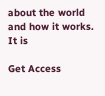about the world and how it works. It is

Get Access